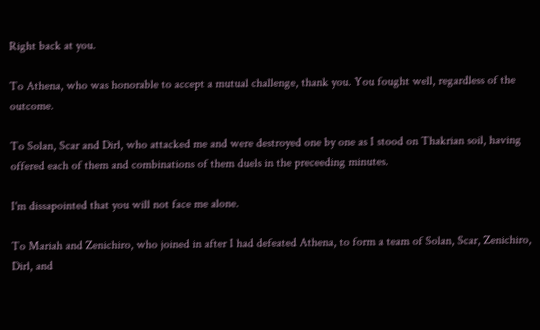Right back at you.

To Athena, who was honorable to accept a mutual challenge, thank you. You fought well, regardless of the outcome.

To Solan, Scar and Dirl, who attacked me and were destroyed one by one as I stood on Thakrian soil, having offered each of them and combinations of them duels in the preceeding minutes.

I'm dissapointed that you will not face me alone.

To Mariah and Zenichiro, who joined in after I had defeated Athena, to form a team of Solan, Scar, Zenichiro, Dirl, and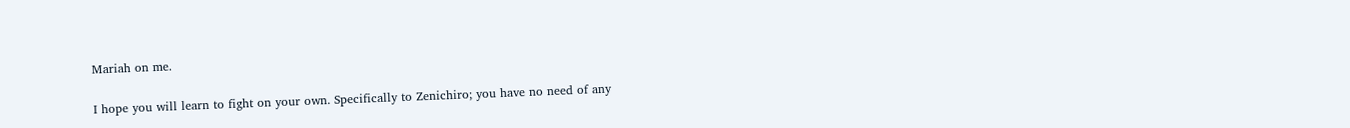Mariah on me.

I hope you will learn to fight on your own. Specifically to Zenichiro; you have no need of any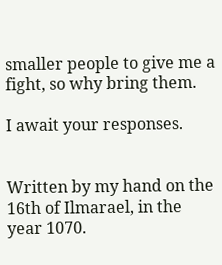smaller people to give me a fight, so why bring them.

I await your responses.


Written by my hand on the 16th of Ilmarael, in the year 1070.